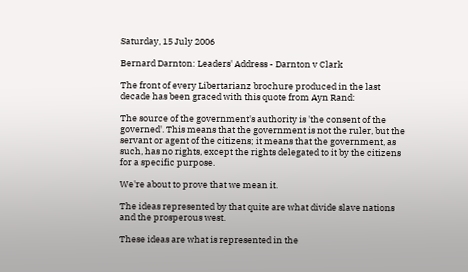Saturday, 15 July 2006

Bernard Darnton: Leaders' Address - Darnton v Clark

The front of every Libertarianz brochure produced in the last decade has been graced with this quote from Ayn Rand:

The source of the government's authority is 'the consent of the governed'. This means that the government is not the ruler, but the servant or agent of the citizens; it means that the government, as such, has no rights, except the rights delegated to it by the citizens for a specific purpose.

We're about to prove that we mean it.

The ideas represented by that quite are what divide slave nations and the prosperous west.

These ideas are what is represented in the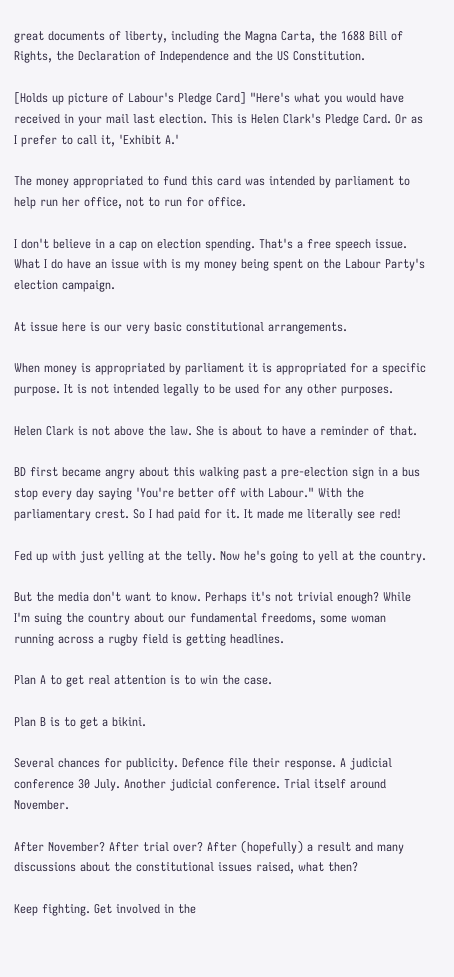great documents of liberty, including the Magna Carta, the 1688 Bill of Rights, the Declaration of Independence and the US Constitution.

[Holds up picture of Labour's Pledge Card] "Here's what you would have received in your mail last election. This is Helen Clark's Pledge Card. Or as I prefer to call it, 'Exhibit A.'

The money appropriated to fund this card was intended by parliament to help run her office, not to run for office.

I don't believe in a cap on election spending. That's a free speech issue. What I do have an issue with is my money being spent on the Labour Party's election campaign.

At issue here is our very basic constitutional arrangements.

When money is appropriated by parliament it is appropriated for a specific purpose. It is not intended legally to be used for any other purposes.

Helen Clark is not above the law. She is about to have a reminder of that.

BD first became angry about this walking past a pre-election sign in a bus stop every day saying 'You're better off with Labour." With the parliamentary crest. So I had paid for it. It made me literally see red!

Fed up with just yelling at the telly. Now he's going to yell at the country.

But the media don't want to know. Perhaps it's not trivial enough? While I'm suing the country about our fundamental freedoms, some woman running across a rugby field is getting headlines.

Plan A to get real attention is to win the case.

Plan B is to get a bikini.

Several chances for publicity. Defence file their response. A judicial conference 30 July. Another judicial conference. Trial itself around November.

After November? After trial over? After (hopefully) a result and many discussions about the constitutional issues raised, what then?

Keep fighting. Get involved in the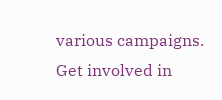various campaigns. Get involved in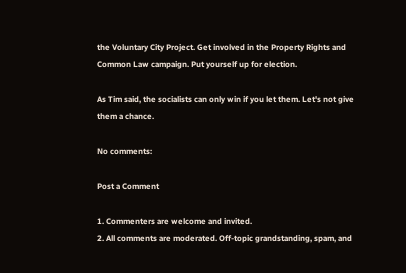the Voluntary City Project. Get involved in the Property Rights and Common Law campaign. Put yourself up for election.

As Tim said, the socialists can only win if you let them. Let's not give them a chance.

No comments:

Post a Comment

1. Commenters are welcome and invited.
2. All comments are moderated. Off-topic grandstanding, spam, and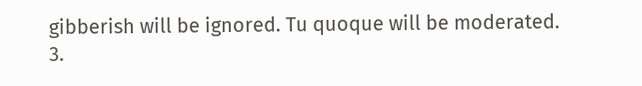gibberish will be ignored. Tu quoque will be moderated.
3.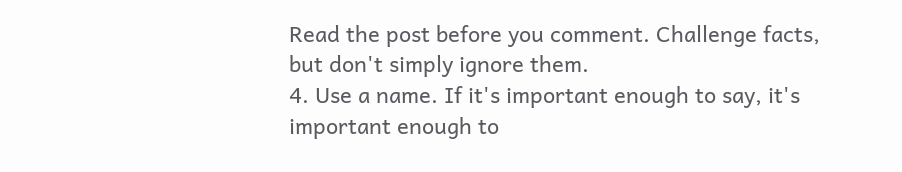Read the post before you comment. Challenge facts, but don't simply ignore them.
4. Use a name. If it's important enough to say, it's important enough to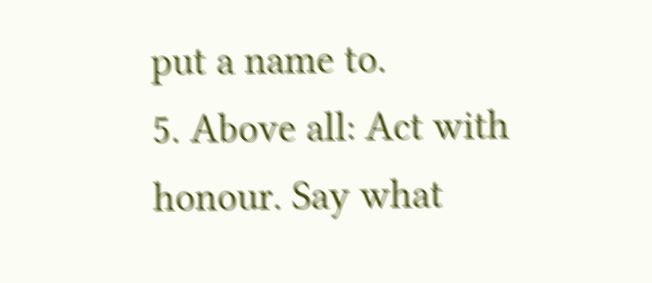put a name to.
5. Above all: Act with honour. Say what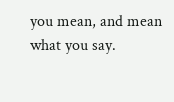you mean, and mean what you say.